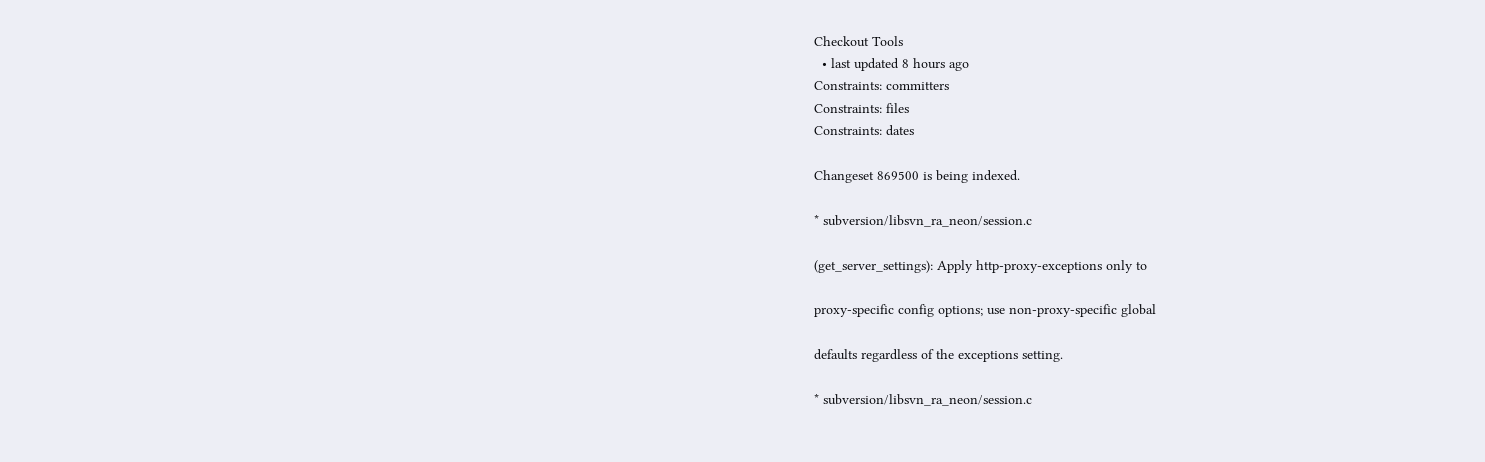Checkout Tools
  • last updated 8 hours ago
Constraints: committers
Constraints: files
Constraints: dates

Changeset 869500 is being indexed.

* subversion/libsvn_ra_neon/session.c

(get_server_settings): Apply http-proxy-exceptions only to

proxy-specific config options; use non-proxy-specific global

defaults regardless of the exceptions setting.

* subversion/libsvn_ra_neon/session.c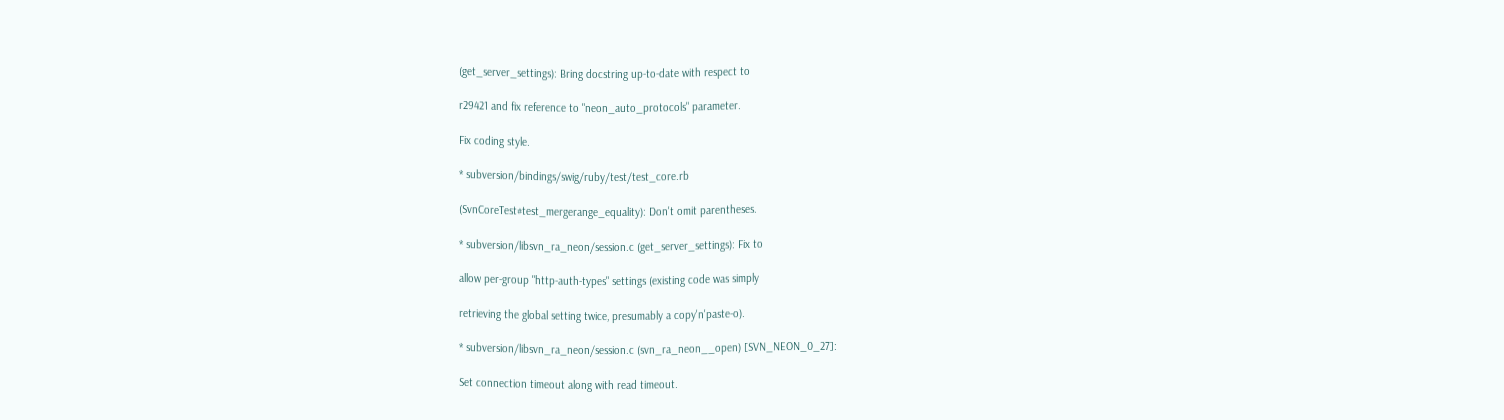(get_server_settings): Bring docstring up-to-date with respect to

r29421 and fix reference to "neon_auto_protocols" parameter.

Fix coding style.

* subversion/bindings/swig/ruby/test/test_core.rb

(SvnCoreTest#test_mergerange_equality): Don't omit parentheses.

* subversion/libsvn_ra_neon/session.c (get_server_settings): Fix to

allow per-group "http-auth-types" settings (existing code was simply

retrieving the global setting twice, presumably a copy'n'paste-o).

* subversion/libsvn_ra_neon/session.c (svn_ra_neon__open) [SVN_NEON_0_27]:

Set connection timeout along with read timeout.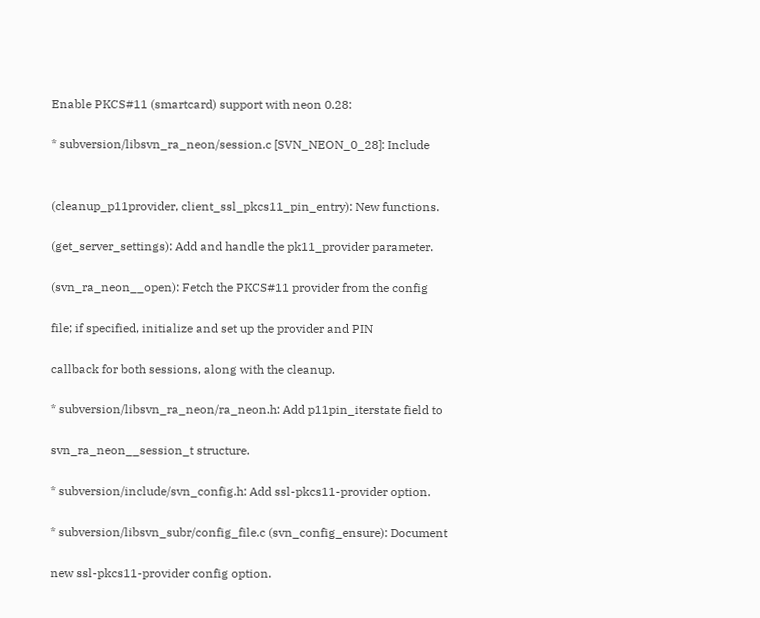Enable PKCS#11 (smartcard) support with neon 0.28:

* subversion/libsvn_ra_neon/session.c [SVN_NEON_0_28]: Include


(cleanup_p11provider, client_ssl_pkcs11_pin_entry): New functions.

(get_server_settings): Add and handle the pk11_provider parameter.

(svn_ra_neon__open): Fetch the PKCS#11 provider from the config

file; if specified, initialize and set up the provider and PIN

callback for both sessions, along with the cleanup.

* subversion/libsvn_ra_neon/ra_neon.h: Add p11pin_iterstate field to

svn_ra_neon__session_t structure.

* subversion/include/svn_config.h: Add ssl-pkcs11-provider option.

* subversion/libsvn_subr/config_file.c (svn_config_ensure): Document

new ssl-pkcs11-provider config option.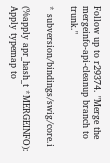Follow up to r29374. "Merge the mergeinfo-api-cleanup branch to trunk."

* subversion/bindings/swig/core.i

(%apply apr_hash_t *MERGEINFO): Apply typemap to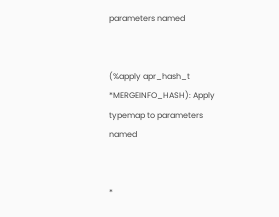parameters named


(%apply apr_hash_t *MERGEINFO_HASH): Apply typemap to parameters named


*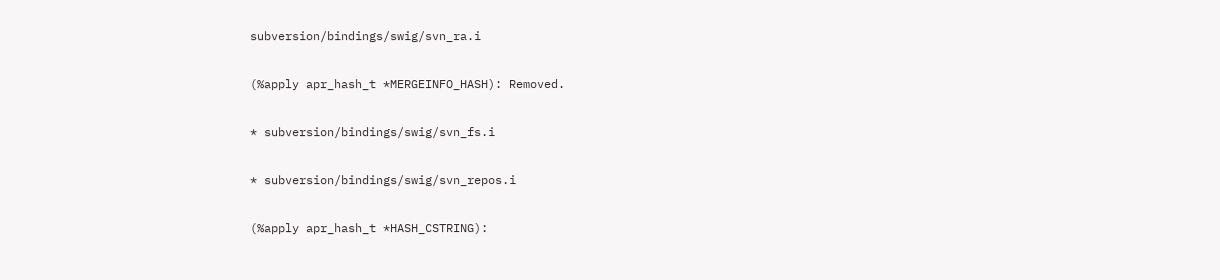subversion/bindings/swig/svn_ra.i

(%apply apr_hash_t *MERGEINFO_HASH): Removed.

* subversion/bindings/swig/svn_fs.i

* subversion/bindings/swig/svn_repos.i

(%apply apr_hash_t *HASH_CSTRING):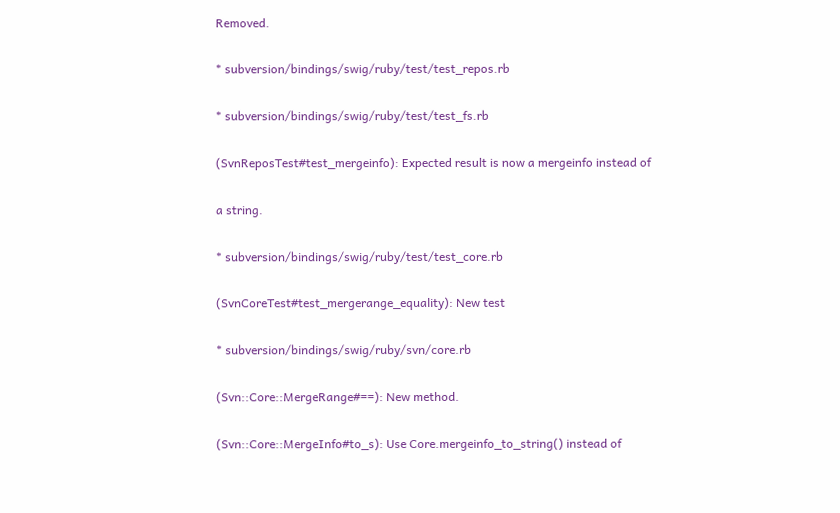Removed.

* subversion/bindings/swig/ruby/test/test_repos.rb

* subversion/bindings/swig/ruby/test/test_fs.rb

(SvnReposTest#test_mergeinfo): Expected result is now a mergeinfo instead of

a string.

* subversion/bindings/swig/ruby/test/test_core.rb

(SvnCoreTest#test_mergerange_equality): New test

* subversion/bindings/swig/ruby/svn/core.rb

(Svn::Core::MergeRange#==): New method.

(Svn::Core::MergeInfo#to_s): Use Core.mergeinfo_to_string() instead of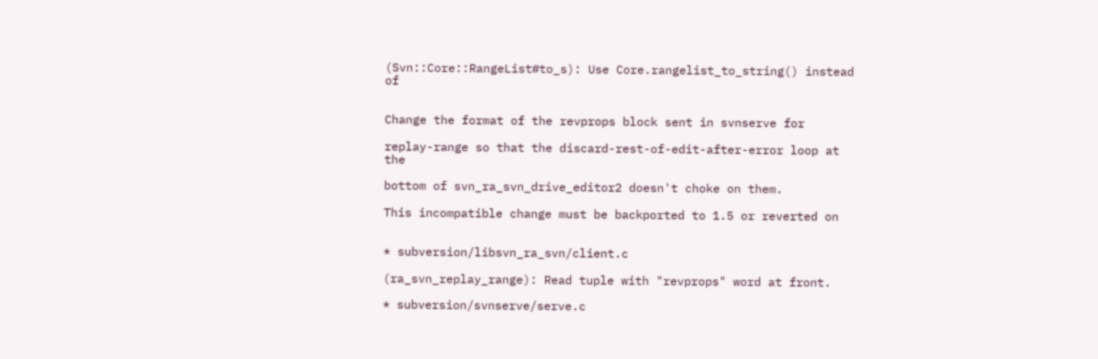(Svn::Core::RangeList#to_s): Use Core.rangelist_to_string() instead of


Change the format of the revprops block sent in svnserve for

replay-range so that the discard-rest-of-edit-after-error loop at the

bottom of svn_ra_svn_drive_editor2 doesn't choke on them.

This incompatible change must be backported to 1.5 or reverted on


* subversion/libsvn_ra_svn/client.c

(ra_svn_replay_range): Read tuple with "revprops" word at front.

* subversion/svnserve/serve.c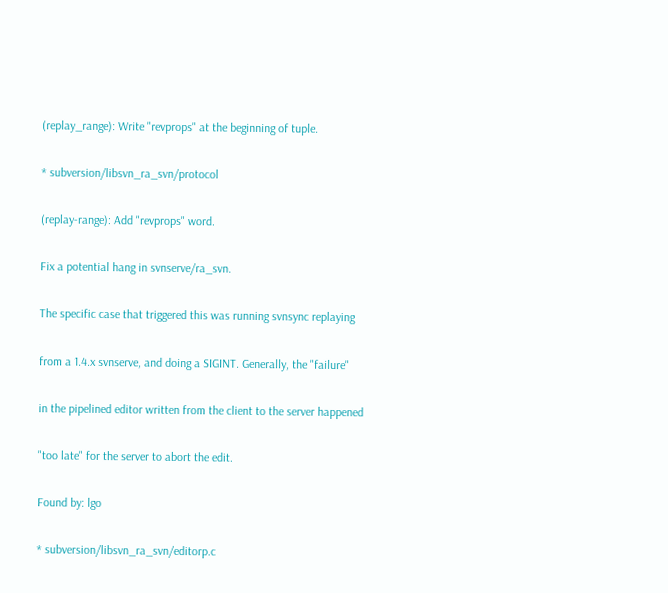(replay_range): Write "revprops" at the beginning of tuple.

* subversion/libsvn_ra_svn/protocol

(replay-range): Add "revprops" word.

Fix a potential hang in svnserve/ra_svn.

The specific case that triggered this was running svnsync replaying

from a 1.4.x svnserve, and doing a SIGINT. Generally, the "failure"

in the pipelined editor written from the client to the server happened

"too late" for the server to abort the edit.

Found by: lgo

* subversion/libsvn_ra_svn/editorp.c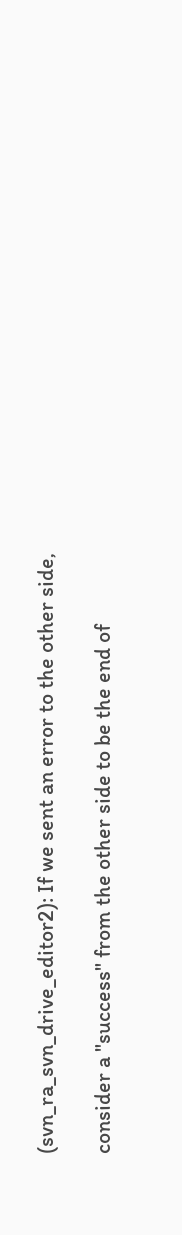(svn_ra_svn_drive_editor2): If we sent an error to the other side,

consider a "success" from the other side to be the end of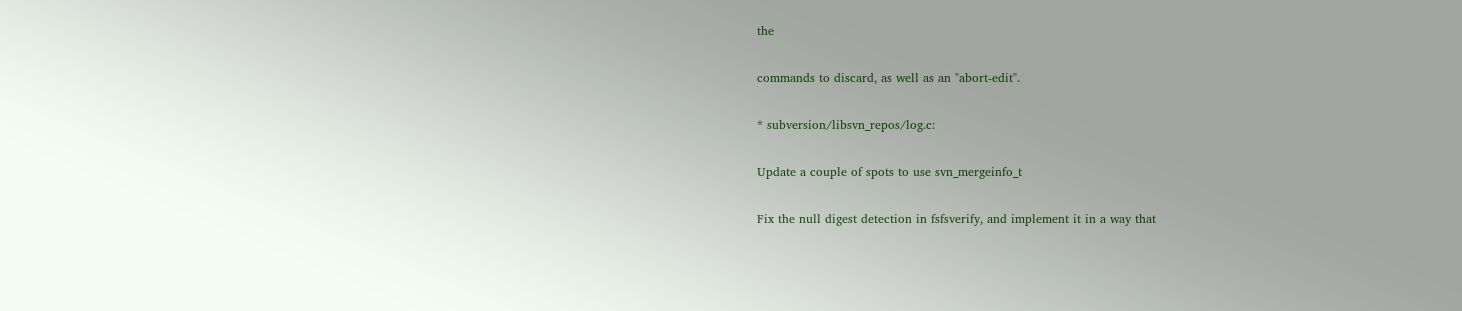the

commands to discard, as well as an "abort-edit".

* subversion/libsvn_repos/log.c:

Update a couple of spots to use svn_mergeinfo_t

Fix the null digest detection in fsfsverify, and implement it in a way that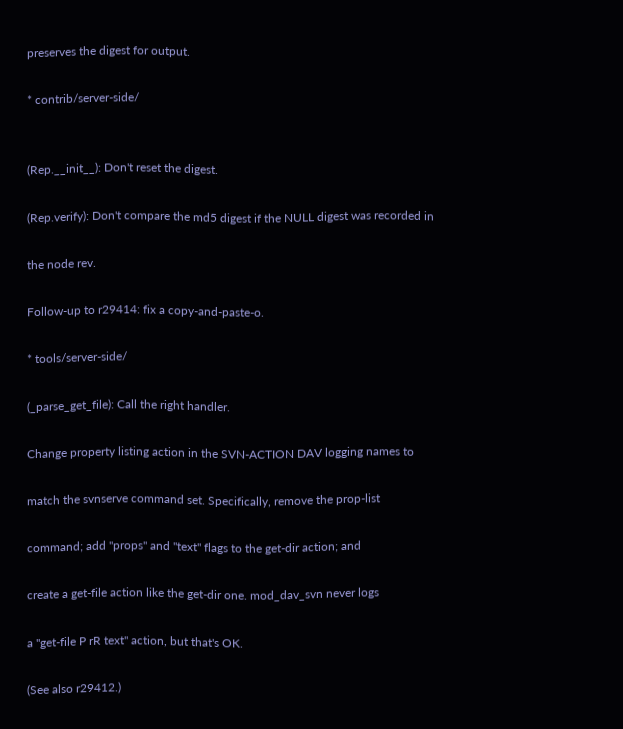preserves the digest for output.

* contrib/server-side/


(Rep.__init__): Don't reset the digest.

(Rep.verify): Don't compare the md5 digest if the NULL digest was recorded in

the node rev.

Follow-up to r29414: fix a copy-and-paste-o.

* tools/server-side/

(_parse_get_file): Call the right handler.

Change property listing action in the SVN-ACTION DAV logging names to

match the svnserve command set. Specifically, remove the prop-list

command; add "props" and "text" flags to the get-dir action; and

create a get-file action like the get-dir one. mod_dav_svn never logs

a "get-file P rR text" action, but that's OK.

(See also r29412.)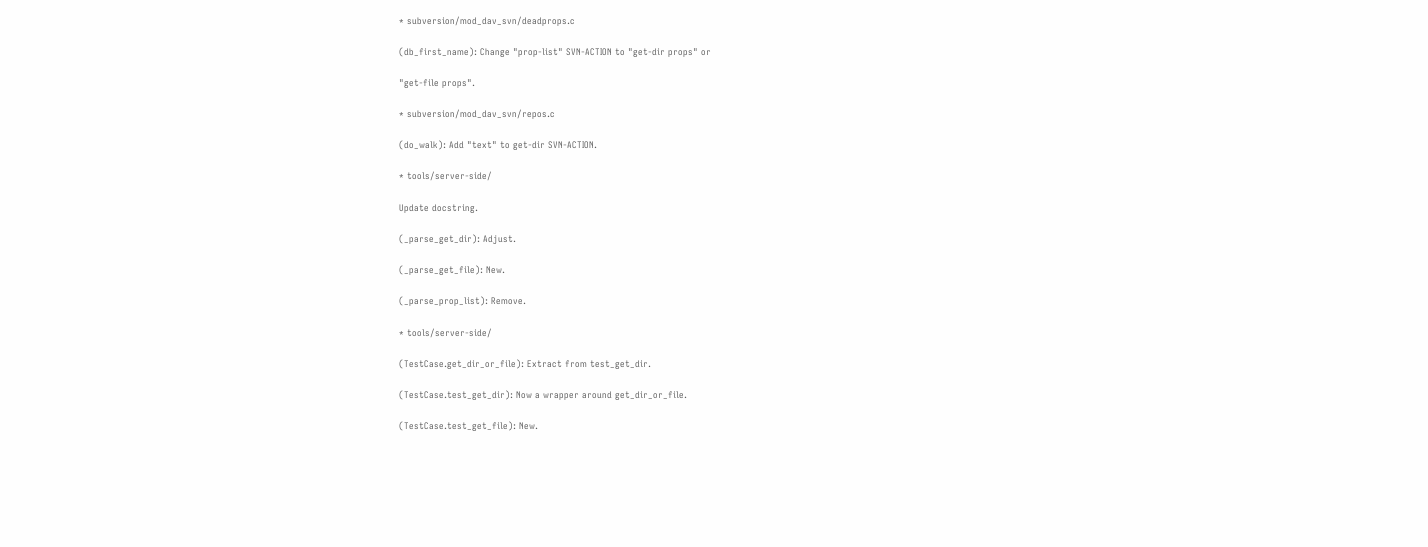* subversion/mod_dav_svn/deadprops.c

(db_first_name): Change "prop-list" SVN-ACTION to "get-dir props" or

"get-file props".

* subversion/mod_dav_svn/repos.c

(do_walk): Add "text" to get-dir SVN-ACTION.

* tools/server-side/

Update docstring.

(_parse_get_dir): Adjust.

(_parse_get_file): New.

(_parse_prop_list): Remove.

* tools/server-side/

(TestCase.get_dir_or_file): Extract from test_get_dir.

(TestCase.test_get_dir): Now a wrapper around get_dir_or_file.

(TestCase.test_get_file): New.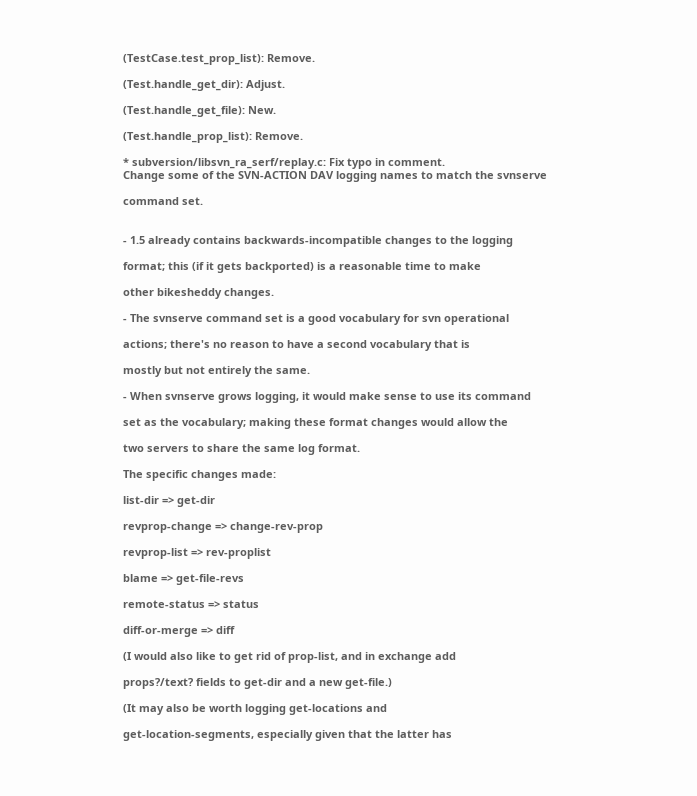(TestCase.test_prop_list): Remove.

(Test.handle_get_dir): Adjust.

(Test.handle_get_file): New.

(Test.handle_prop_list): Remove.

* subversion/libsvn_ra_serf/replay.c: Fix typo in comment.
Change some of the SVN-ACTION DAV logging names to match the svnserve

command set.


- 1.5 already contains backwards-incompatible changes to the logging

format; this (if it gets backported) is a reasonable time to make

other bikesheddy changes.

- The svnserve command set is a good vocabulary for svn operational

actions; there's no reason to have a second vocabulary that is

mostly but not entirely the same.

- When svnserve grows logging, it would make sense to use its command

set as the vocabulary; making these format changes would allow the

two servers to share the same log format.

The specific changes made:

list-dir => get-dir

revprop-change => change-rev-prop

revprop-list => rev-proplist

blame => get-file-revs

remote-status => status

diff-or-merge => diff

(I would also like to get rid of prop-list, and in exchange add

props?/text? fields to get-dir and a new get-file.)

(It may also be worth logging get-locations and

get-location-segments, especially given that the latter has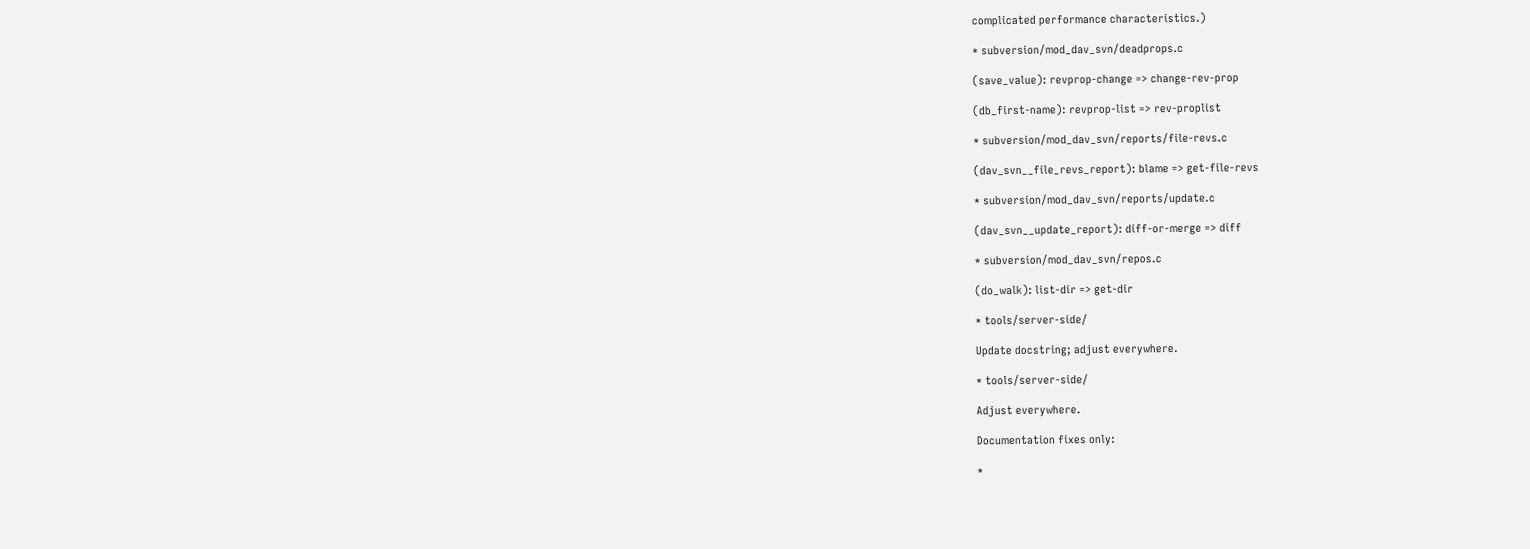complicated performance characteristics.)

* subversion/mod_dav_svn/deadprops.c

(save_value): revprop-change => change-rev-prop

(db_first-name): revprop-list => rev-proplist

* subversion/mod_dav_svn/reports/file-revs.c

(dav_svn__file_revs_report): blame => get-file-revs

* subversion/mod_dav_svn/reports/update.c

(dav_svn__update_report): diff-or-merge => diff

* subversion/mod_dav_svn/repos.c

(do_walk): list-dir => get-dir

* tools/server-side/

Update docstring; adjust everywhere.

* tools/server-side/

Adjust everywhere.

Documentation fixes only:

*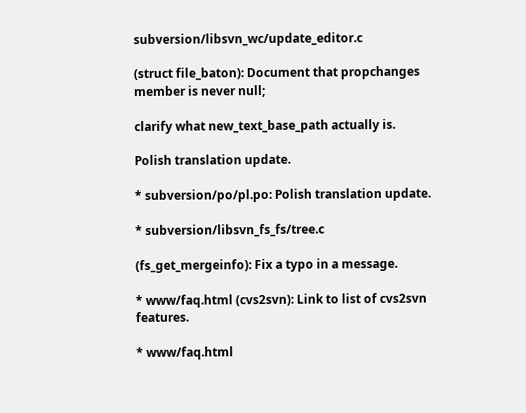subversion/libsvn_wc/update_editor.c

(struct file_baton): Document that propchanges member is never null;

clarify what new_text_base_path actually is.

Polish translation update.

* subversion/po/pl.po: Polish translation update.

* subversion/libsvn_fs_fs/tree.c

(fs_get_mergeinfo): Fix a typo in a message.

* www/faq.html (cvs2svn): Link to list of cvs2svn features.

* www/faq.html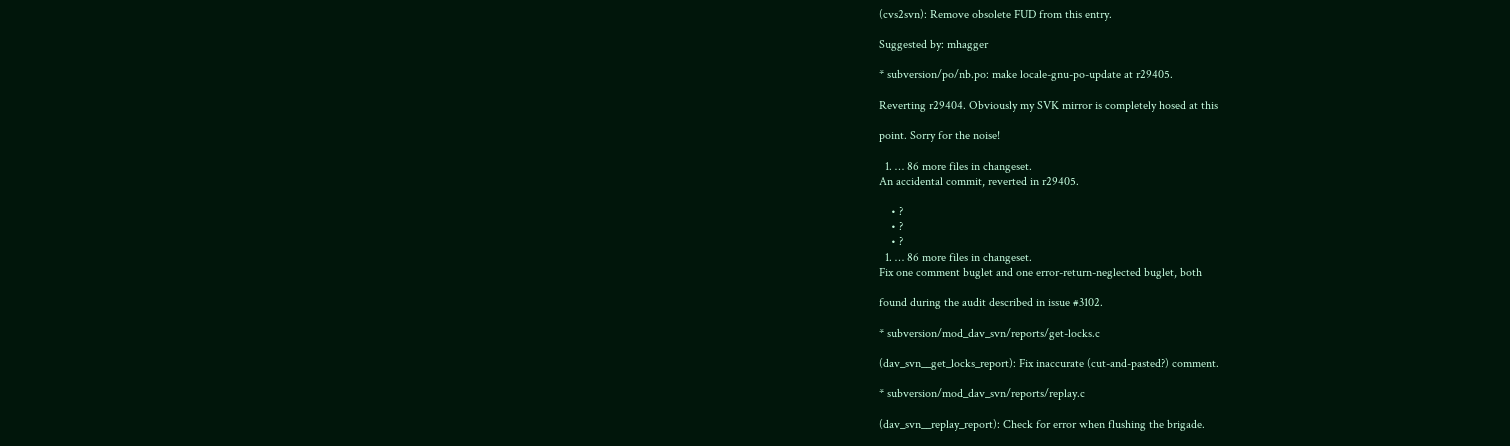(cvs2svn): Remove obsolete FUD from this entry.

Suggested by: mhagger

* subversion/po/nb.po: make locale-gnu-po-update at r29405.

Reverting r29404. Obviously my SVK mirror is completely hosed at this

point. Sorry for the noise!

  1. … 86 more files in changeset.
An accidental commit, reverted in r29405.

    • ?
    • ?
    • ?
  1. … 86 more files in changeset.
Fix one comment buglet and one error-return-neglected buglet, both

found during the audit described in issue #3102.

* subversion/mod_dav_svn/reports/get-locks.c

(dav_svn__get_locks_report): Fix inaccurate (cut-and-pasted?) comment.

* subversion/mod_dav_svn/reports/replay.c

(dav_svn__replay_report): Check for error when flushing the brigade.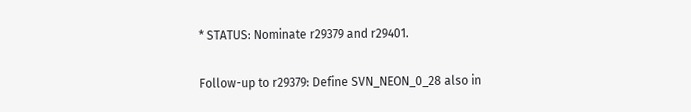* STATUS: Nominate r29379 and r29401.

Follow-up to r29379: Define SVN_NEON_0_28 also in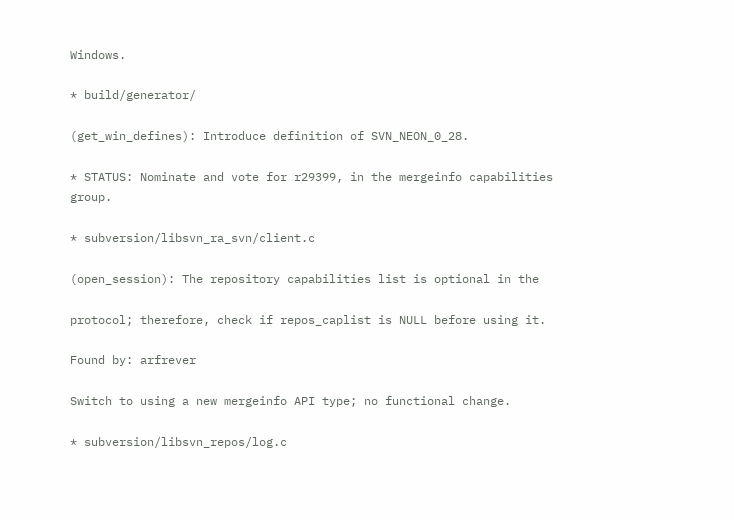Windows.

* build/generator/

(get_win_defines): Introduce definition of SVN_NEON_0_28.

* STATUS: Nominate and vote for r29399, in the mergeinfo capabilities group.

* subversion/libsvn_ra_svn/client.c

(open_session): The repository capabilities list is optional in the

protocol; therefore, check if repos_caplist is NULL before using it.

Found by: arfrever

Switch to using a new mergeinfo API type; no functional change.

* subversion/libsvn_repos/log.c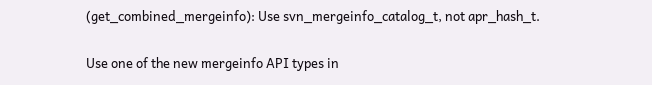(get_combined_mergeinfo): Use svn_mergeinfo_catalog_t, not apr_hash_t.

Use one of the new mergeinfo API types in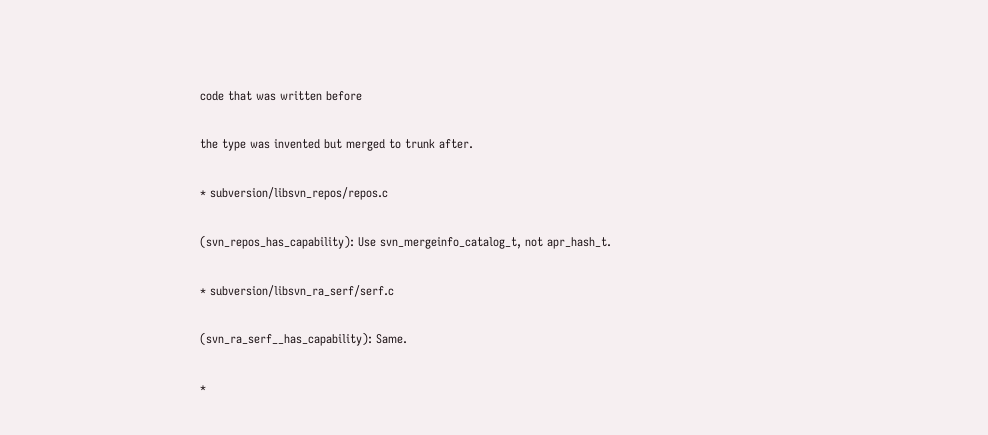code that was written before

the type was invented but merged to trunk after.

* subversion/libsvn_repos/repos.c

(svn_repos_has_capability): Use svn_mergeinfo_catalog_t, not apr_hash_t.

* subversion/libsvn_ra_serf/serf.c

(svn_ra_serf__has_capability): Same.

*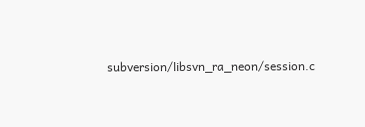subversion/libsvn_ra_neon/session.c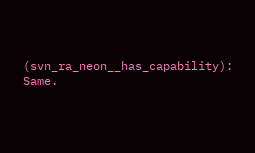(svn_ra_neon__has_capability): Same.